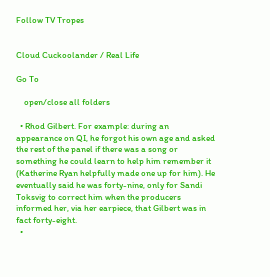Follow TV Tropes


Cloud Cuckoolander / Real Life

Go To

    open/close all folders

  • Rhod Gilbert. For example: during an appearance on QI, he forgot his own age and asked the rest of the panel if there was a song or something he could learn to help him remember it (Katherine Ryan helpfully made one up for him). He eventually said he was forty-nine, only for Sandi Toksvig to correct him when the producers informed her, via her earpiece, that Gilbert was in fact forty-eight.
  •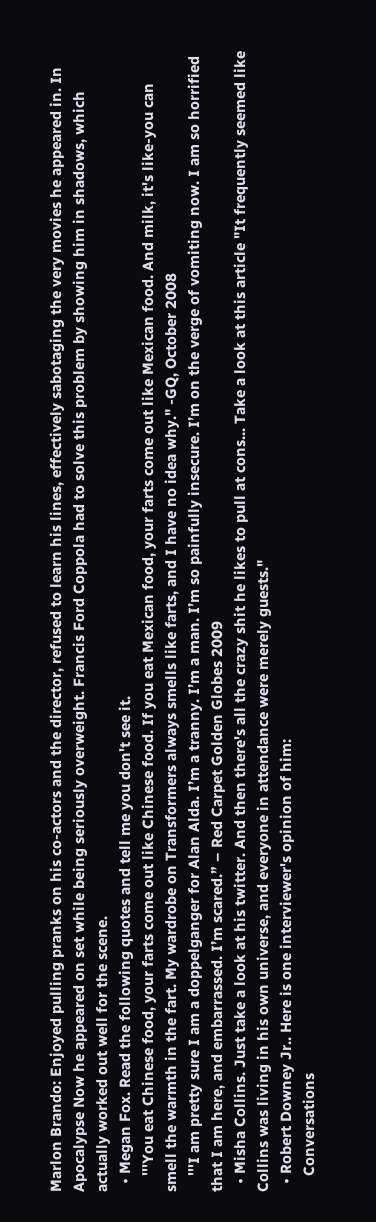Marlon Brando: Enjoyed pulling pranks on his co-actors and the director, refused to learn his lines, effectively sabotaging the very movies he appeared in. In Apocalypse Now he appeared on set while being seriously overweight. Francis Ford Coppola had to solve this problem by showing him in shadows, which actually worked out well for the scene.
  • Megan Fox. Read the following quotes and tell me you don't see it.
    '''You eat Chinese food, your farts come out like Chinese food. If you eat Mexican food, your farts come out like Mexican food. And milk, it's like-you can smell the warmth in the fart. My wardrobe on Transformers always smells like farts, and I have no idea why." -GQ, October 2008
    '''I am pretty sure I am a doppelganger for Alan Alda. I’m a tranny. I’m a man. I’m so painfully insecure. I’m on the verge of vomiting now. I am so horrified that I am here, and embarrassed. I’m scared.” – Red Carpet Golden Globes 2009
  • Misha Collins. Just take a look at his twitter. And then there's all the crazy shit he likes to pull at cons... Take a look at this article "It frequently seemed like Collins was living in his own universe, and everyone in attendance were merely guests."
  • Robert Downey Jr.. Here is one interviewer's opinion of him:
    Conversations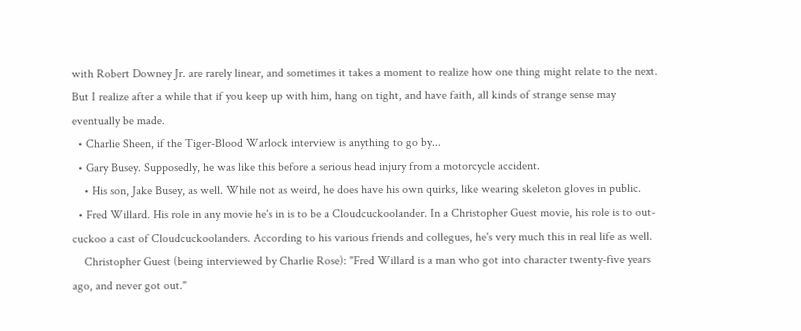with Robert Downey Jr. are rarely linear, and sometimes it takes a moment to realize how one thing might relate to the next. But I realize after a while that if you keep up with him, hang on tight, and have faith, all kinds of strange sense may eventually be made.
  • Charlie Sheen, if the Tiger-Blood Warlock interview is anything to go by...
  • Gary Busey. Supposedly, he was like this before a serious head injury from a motorcycle accident.
    • His son, Jake Busey, as well. While not as weird, he does have his own quirks, like wearing skeleton gloves in public.
  • Fred Willard. His role in any movie he's in is to be a Cloudcuckoolander. In a Christopher Guest movie, his role is to out-cuckoo a cast of Cloudcuckoolanders. According to his various friends and collegues, he's very much this in real life as well.
    Christopher Guest (being interviewed by Charlie Rose): "Fred Willard is a man who got into character twenty-five years ago, and never got out."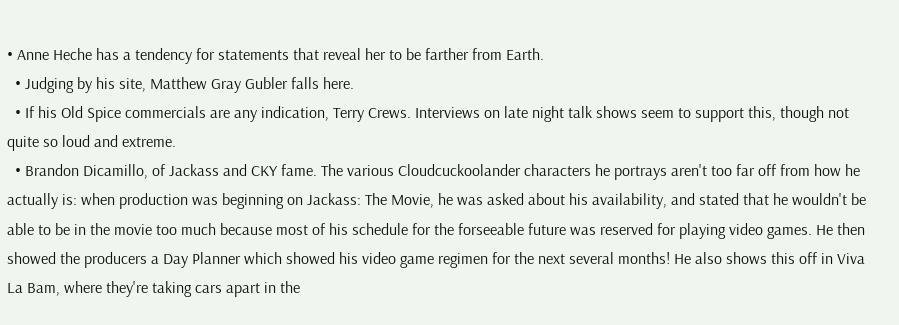• Anne Heche has a tendency for statements that reveal her to be farther from Earth.
  • Judging by his site, Matthew Gray Gubler falls here.
  • If his Old Spice commercials are any indication, Terry Crews. Interviews on late night talk shows seem to support this, though not quite so loud and extreme.
  • Brandon Dicamillo, of Jackass and CKY fame. The various Cloudcuckoolander characters he portrays aren't too far off from how he actually is: when production was beginning on Jackass: The Movie, he was asked about his availability, and stated that he wouldn't be able to be in the movie too much because most of his schedule for the forseeable future was reserved for playing video games. He then showed the producers a Day Planner which showed his video game regimen for the next several months! He also shows this off in Viva La Bam, where they're taking cars apart in the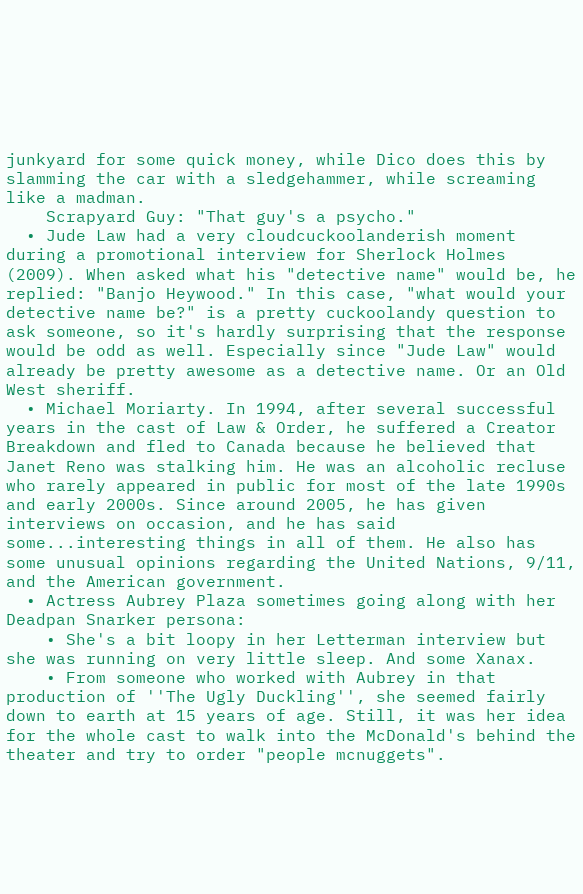junkyard for some quick money, while Dico does this by slamming the car with a sledgehammer, while screaming like a madman.
    Scrapyard Guy: "That guy's a psycho."
  • Jude Law had a very cloudcuckoolanderish moment during a promotional interview for Sherlock Holmes (2009). When asked what his "detective name" would be, he replied: "Banjo Heywood." In this case, "what would your detective name be?" is a pretty cuckoolandy question to ask someone, so it's hardly surprising that the response would be odd as well. Especially since "Jude Law" would already be pretty awesome as a detective name. Or an Old West sheriff.
  • Michael Moriarty. In 1994, after several successful years in the cast of Law & Order, he suffered a Creator Breakdown and fled to Canada because he believed that Janet Reno was stalking him. He was an alcoholic recluse who rarely appeared in public for most of the late 1990s and early 2000s. Since around 2005, he has given interviews on occasion, and he has said some...interesting things in all of them. He also has some unusual opinions regarding the United Nations, 9/11, and the American government.
  • Actress Aubrey Plaza sometimes going along with her Deadpan Snarker persona:
    • She's a bit loopy in her Letterman interview but she was running on very little sleep. And some Xanax.
    • From someone who worked with Aubrey in that production of ''The Ugly Duckling'', she seemed fairly down to earth at 15 years of age. Still, it was her idea for the whole cast to walk into the McDonald's behind the theater and try to order "people mcnuggets".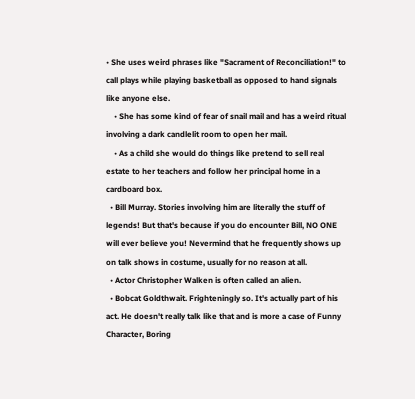• She uses weird phrases like "Sacrament of Reconciliation!" to call plays while playing basketball as opposed to hand signals like anyone else.
    • She has some kind of fear of snail mail and has a weird ritual involving a dark candlelit room to open her mail.
    • As a child she would do things like pretend to sell real estate to her teachers and follow her principal home in a cardboard box.
  • Bill Murray. Stories involving him are literally the stuff of legends! But that's because if you do encounter Bill, NO ONE will ever believe you! Nevermind that he frequently shows up on talk shows in costume, usually for no reason at all.
  • Actor Christopher Walken is often called an alien.
  • Bobcat Goldthwait. Frighteningly so. It's actually part of his act. He doesn't really talk like that and is more a case of Funny Character, Boring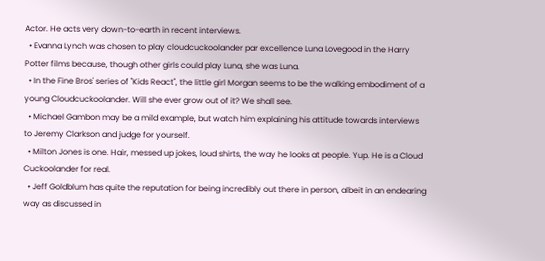Actor. He acts very down-to-earth in recent interviews.
  • Evanna Lynch was chosen to play cloudcuckoolander par excellence Luna Lovegood in the Harry Potter films because, though other girls could play Luna, she was Luna.
  • In the Fine Bros' series of "Kids React", the little girl Morgan seems to be the walking embodiment of a young Cloudcuckoolander. Will she ever grow out of it? We shall see.
  • Michael Gambon may be a mild example, but watch him explaining his attitude towards interviews to Jeremy Clarkson and judge for yourself.
  • Milton Jones is one. Hair, messed up jokes, loud shirts, the way he looks at people. Yup. He is a Cloud Cuckoolander for real.
  • Jeff Goldblum has quite the reputation for being incredibly out there in person, albeit in an endearing way as discussed in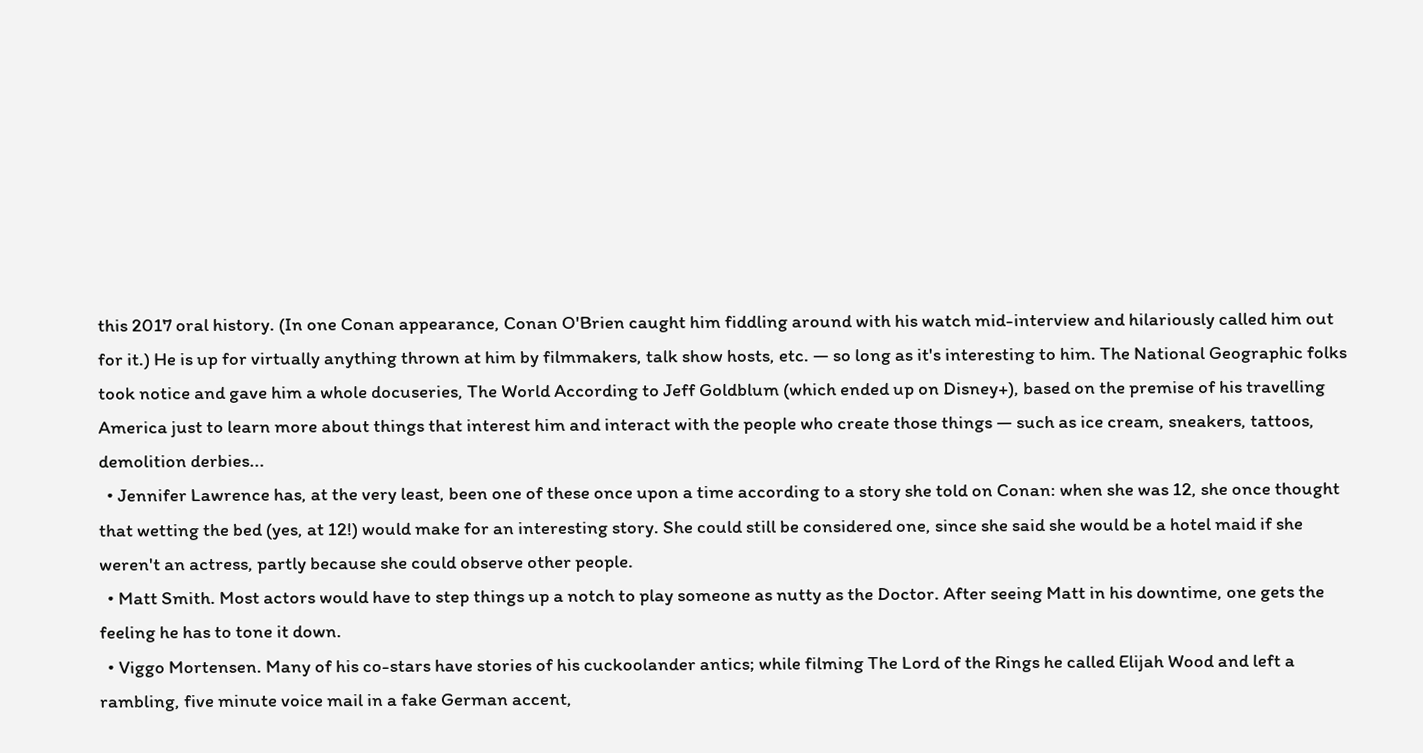this 2017 oral history. (In one Conan appearance, Conan O'Brien caught him fiddling around with his watch mid-interview and hilariously called him out for it.) He is up for virtually anything thrown at him by filmmakers, talk show hosts, etc. — so long as it's interesting to him. The National Geographic folks took notice and gave him a whole docuseries, The World According to Jeff Goldblum (which ended up on Disney+), based on the premise of his travelling America just to learn more about things that interest him and interact with the people who create those things — such as ice cream, sneakers, tattoos, demolition derbies...
  • Jennifer Lawrence has, at the very least, been one of these once upon a time according to a story she told on Conan: when she was 12, she once thought that wetting the bed (yes, at 12!) would make for an interesting story. She could still be considered one, since she said she would be a hotel maid if she weren't an actress, partly because she could observe other people.
  • Matt Smith. Most actors would have to step things up a notch to play someone as nutty as the Doctor. After seeing Matt in his downtime, one gets the feeling he has to tone it down.
  • Viggo Mortensen. Many of his co-stars have stories of his cuckoolander antics; while filming The Lord of the Rings he called Elijah Wood and left a rambling, five minute voice mail in a fake German accent,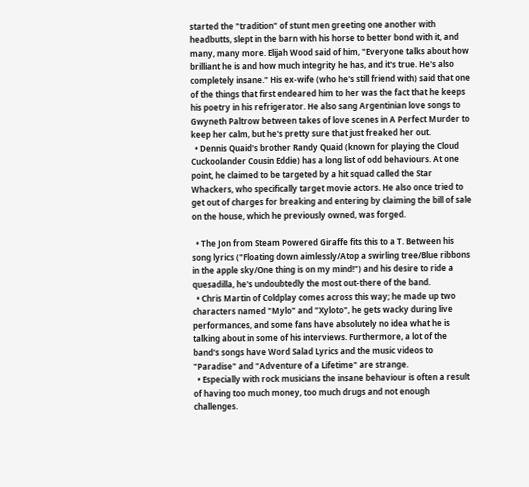started the "tradition" of stunt men greeting one another with headbutts, slept in the barn with his horse to better bond with it, and many, many more. Elijah Wood said of him, "Everyone talks about how brilliant he is and how much integrity he has, and it's true. He's also completely insane." His ex-wife (who he's still friend with) said that one of the things that first endeared him to her was the fact that he keeps his poetry in his refrigerator. He also sang Argentinian love songs to Gwyneth Paltrow between takes of love scenes in A Perfect Murder to keep her calm, but he's pretty sure that just freaked her out.
  • Dennis Quaid's brother Randy Quaid (known for playing the Cloud Cuckoolander Cousin Eddie) has a long list of odd behaviours. At one point, he claimed to be targeted by a hit squad called the Star Whackers, who specifically target movie actors. He also once tried to get out of charges for breaking and entering by claiming the bill of sale on the house, which he previously owned, was forged.

  • The Jon from Steam Powered Giraffe fits this to a T. Between his song lyrics ("Floating down aimlessly/Atop a swirling tree/Blue ribbons in the apple sky/One thing is on my mind!") and his desire to ride a quesadilla, he's undoubtedly the most out-there of the band.
  • Chris Martin of Coldplay comes across this way; he made up two characters named "Mylo" and "Xyloto", he gets wacky during live performances, and some fans have absolutely no idea what he is talking about in some of his interviews. Furthermore, a lot of the band's songs have Word Salad Lyrics and the music videos to "Paradise" and "Adventure of a Lifetime" are strange.
  • Especially with rock musicians the insane behaviour is often a result of having too much money, too much drugs and not enough challenges.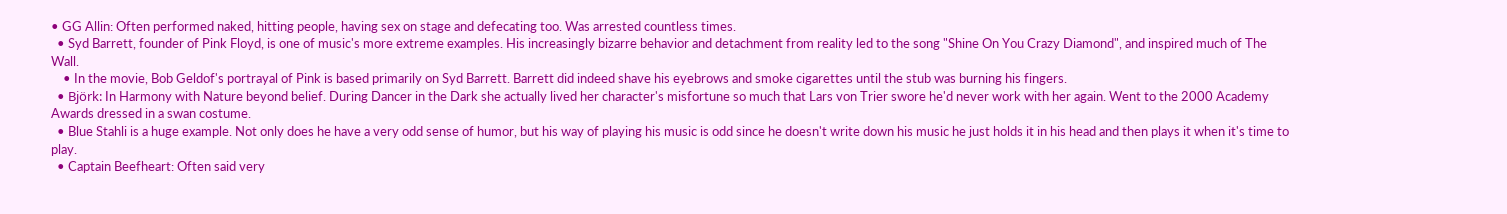• GG Allin: Often performed naked, hitting people, having sex on stage and defecating too. Was arrested countless times.
  • Syd Barrett, founder of Pink Floyd, is one of music's more extreme examples. His increasingly bizarre behavior and detachment from reality led to the song "Shine On You Crazy Diamond", and inspired much of The Wall.
    • In the movie, Bob Geldof's portrayal of Pink is based primarily on Syd Barrett. Barrett did indeed shave his eyebrows and smoke cigarettes until the stub was burning his fingers.
  • Björk: In Harmony with Nature beyond belief. During Dancer in the Dark she actually lived her character's misfortune so much that Lars von Trier swore he'd never work with her again. Went to the 2000 Academy Awards dressed in a swan costume.
  • Blue Stahli is a huge example. Not only does he have a very odd sense of humor, but his way of playing his music is odd since he doesn't write down his music he just holds it in his head and then plays it when it's time to play.
  • Captain Beefheart: Often said very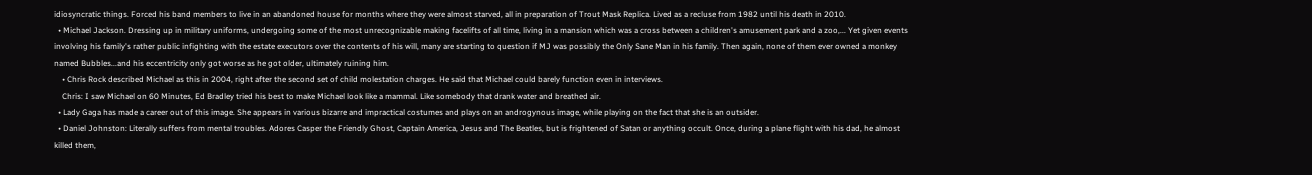idiosyncratic things. Forced his band members to live in an abandoned house for months where they were almost starved, all in preparation of Trout Mask Replica. Lived as a recluse from 1982 until his death in 2010.
  • Michael Jackson. Dressing up in military uniforms, undergoing some of the most unrecognizable making facelifts of all time, living in a mansion which was a cross between a children's amusement park and a zoo,... Yet given events involving his family's rather public infighting with the estate executors over the contents of his will, many are starting to question if MJ was possibly the Only Sane Man in his family. Then again, none of them ever owned a monkey named Bubbles...and his eccentricity only got worse as he got older, ultimately ruining him.
    • Chris Rock described Michael as this in 2004, right after the second set of child molestation charges. He said that Michael could barely function even in interviews.
    Chris: I saw Michael on 60 Minutes, Ed Bradley tried his best to make Michael look like a mammal. Like somebody that drank water and breathed air.
  • Lady Gaga has made a career out of this image. She appears in various bizarre and impractical costumes and plays on an androgynous image, while playing on the fact that she is an outsider.
  • Daniel Johnston: Literally suffers from mental troubles. Adores Casper the Friendly Ghost, Captain America, Jesus and The Beatles, but is frightened of Satan or anything occult. Once, during a plane flight with his dad, he almost killed them,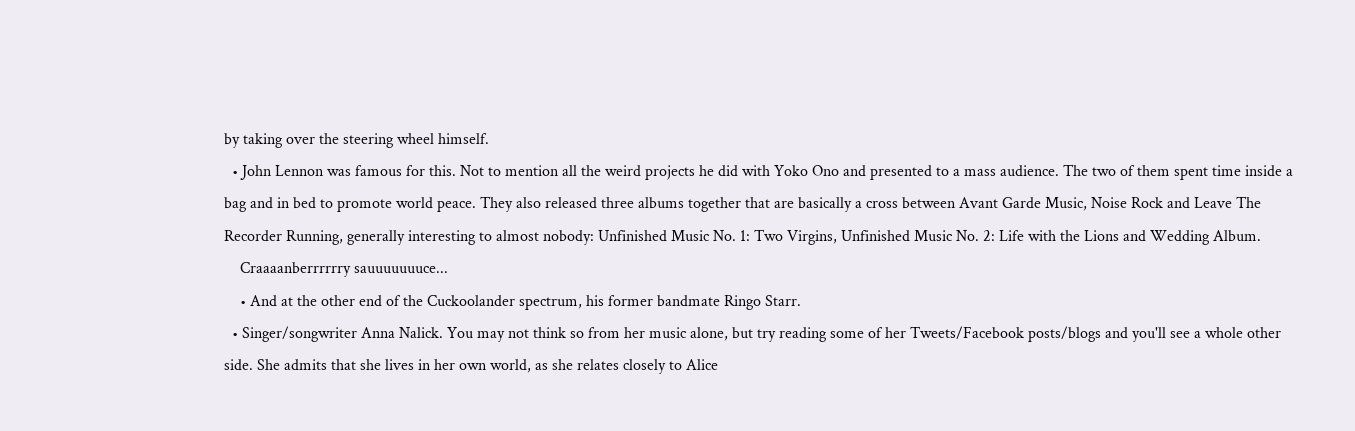by taking over the steering wheel himself.
  • John Lennon was famous for this. Not to mention all the weird projects he did with Yoko Ono and presented to a mass audience. The two of them spent time inside a bag and in bed to promote world peace. They also released three albums together that are basically a cross between Avant Garde Music, Noise Rock and Leave The Recorder Running, generally interesting to almost nobody: Unfinished Music No. 1: Two Virgins, Unfinished Music No. 2: Life with the Lions and Wedding Album.
    Craaaanberrrrrry sauuuuuuuce...
    • And at the other end of the Cuckoolander spectrum, his former bandmate Ringo Starr.
  • Singer/songwriter Anna Nalick. You may not think so from her music alone, but try reading some of her Tweets/Facebook posts/blogs and you'll see a whole other side. She admits that she lives in her own world, as she relates closely to Alice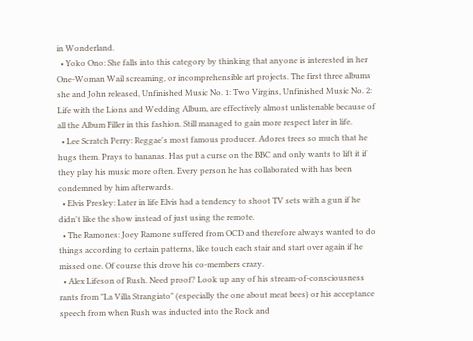in Wonderland.
  • Yoko Ono: She falls into this category by thinking that anyone is interested in her One-Woman Wail screaming, or incomprehensible art projects. The first three albums she and John released, Unfinished Music No. 1: Two Virgins, Unfinished Music No. 2: Life with the Lions and Wedding Album, are effectively almost unlistenable because of all the Album Filler in this fashion. Still managed to gain more respect later in life.
  • Lee Scratch Perry: Reggae's most famous producer. Adores trees so much that he hugs them. Prays to bananas. Has put a curse on the BBC and only wants to lift it if they play his music more often. Every person he has collaborated with has been condemned by him afterwards.
  • Elvis Presley: Later in life Elvis had a tendency to shoot TV sets with a gun if he didn't like the show instead of just using the remote.
  • The Ramones: Joey Ramone suffered from OCD and therefore always wanted to do things according to certain patterns, like touch each stair and start over again if he missed one. Of course this drove his co-members crazy.
  • Alex Lifeson of Rush. Need proof? Look up any of his stream-of-consciousness rants from "La Villa Strangiato" (especially the one about meat bees) or his acceptance speech from when Rush was inducted into the Rock and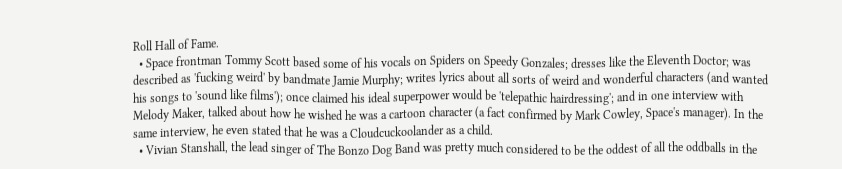Roll Hall of Fame.
  • Space frontman Tommy Scott based some of his vocals on Spiders on Speedy Gonzales; dresses like the Eleventh Doctor; was described as 'fucking weird' by bandmate Jamie Murphy; writes lyrics about all sorts of weird and wonderful characters (and wanted his songs to 'sound like films'); once claimed his ideal superpower would be 'telepathic hairdressing'; and in one interview with Melody Maker, talked about how he wished he was a cartoon character (a fact confirmed by Mark Cowley, Space's manager). In the same interview, he even stated that he was a Cloudcuckoolander as a child.
  • Vivian Stanshall, the lead singer of The Bonzo Dog Band was pretty much considered to be the oddest of all the oddballs in the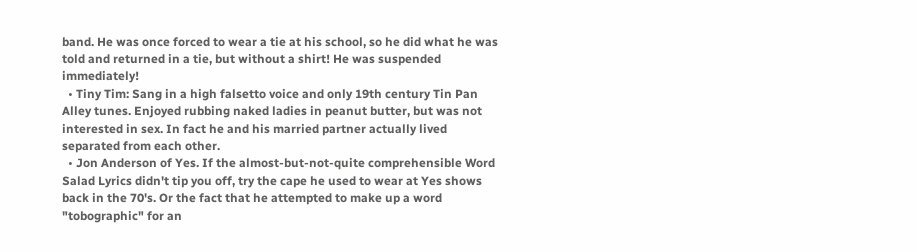band. He was once forced to wear a tie at his school, so he did what he was told and returned in a tie, but without a shirt! He was suspended immediately!
  • Tiny Tim: Sang in a high falsetto voice and only 19th century Tin Pan Alley tunes. Enjoyed rubbing naked ladies in peanut butter, but was not interested in sex. In fact he and his married partner actually lived separated from each other.
  • Jon Anderson of Yes. If the almost-but-not-quite comprehensible Word Salad Lyrics didn't tip you off, try the cape he used to wear at Yes shows back in the 70's. Or the fact that he attempted to make up a word "tobographic" for an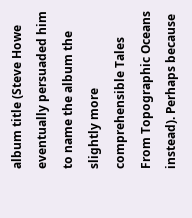album title (Steve Howe eventually persuaded him to name the album the slightly more comprehensible Tales From Topographic Oceans instead). Perhaps because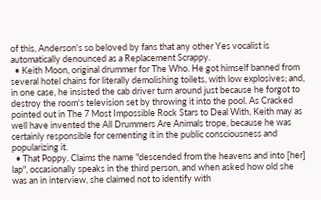of this, Anderson's so beloved by fans that any other Yes vocalist is automatically denounced as a Replacement Scrappy.
  • Keith Moon, original drummer for The Who. He got himself banned from several hotel chains for literally demolishing toilets, with low explosives; and, in one case, he insisted the cab driver turn around just because he forgot to destroy the room's television set by throwing it into the pool. As Cracked pointed out in The 7 Most Impossible Rock Stars to Deal With, Keith may as well have invented the All Drummers Are Animals trope, because he was certainly responsible for cementing it in the public consciousness and popularizing it.
  • That Poppy. Claims the name "descended from the heavens and into [her] lap", occasionally speaks in the third person, and when asked how old she was an in interview, she claimed not to identify with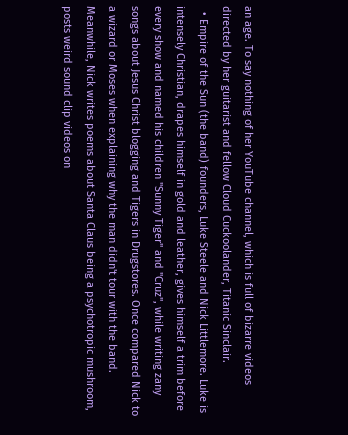an age. To say nothing of her YouTube channel, which is full of bizarre videos directed by her guitarist and fellow Cloud Cuckoolander, Titanic Sinclair.
  • Empire of the Sun (the band) founders, Luke Steele and Nick Littlemore. Luke is intensely Christian, drapes himself in gold and leather, gives himself a trim before every show and named his children "Sunny Tiger" and "Cruz", while writing zany songs about Jesus Christ blogging and Tigers in Drugstores. Once compared Nick to a wizard or Moses when explaining why the man didn't tour with the band. Meanwhile, Nick writes poems about Santa Claus being a psychotropic mushroom, posts weird sound clip videos on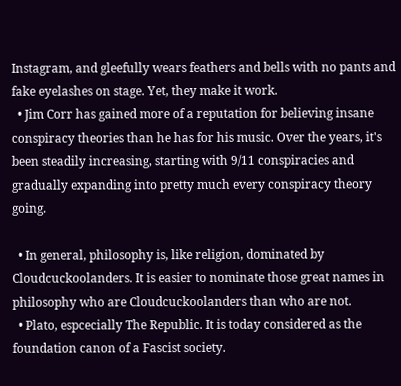Instagram, and gleefully wears feathers and bells with no pants and fake eyelashes on stage. Yet, they make it work.
  • Jim Corr has gained more of a reputation for believing insane conspiracy theories than he has for his music. Over the years, it's been steadily increasing, starting with 9/11 conspiracies and gradually expanding into pretty much every conspiracy theory going.

  • In general, philosophy is, like religion, dominated by Cloudcuckoolanders. It is easier to nominate those great names in philosophy who are Cloudcuckoolanders than who are not.
  • Plato, espcecially The Republic. It is today considered as the foundation canon of a Fascist society.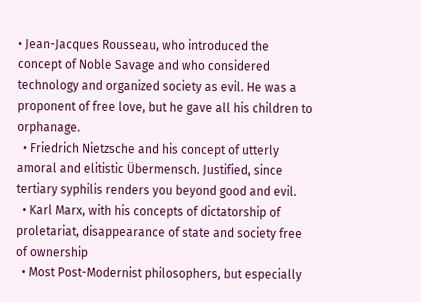• Jean-Jacques Rousseau, who introduced the concept of Noble Savage and who considered technology and organized society as evil. He was a proponent of free love, but he gave all his children to orphanage.
  • Friedrich Nietzsche and his concept of utterly amoral and elitistic Übermensch. Justified, since tertiary syphilis renders you beyond good and evil.
  • Karl Marx, with his concepts of dictatorship of proletariat, disappearance of state and society free of ownership
  • Most Post-Modernist philosophers, but especially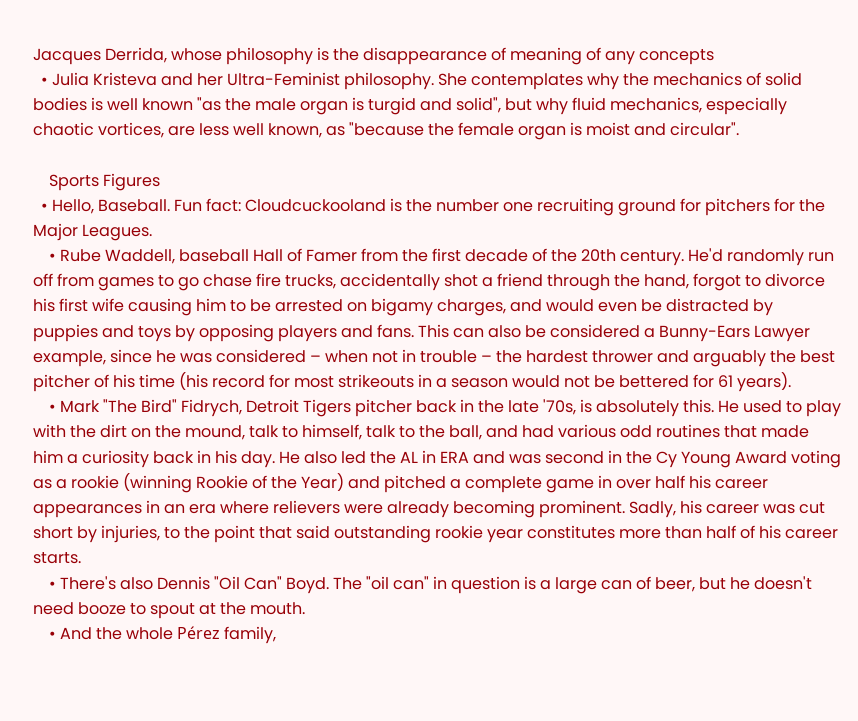Jacques Derrida, whose philosophy is the disappearance of meaning of any concepts
  • Julia Kristeva and her Ultra-Feminist philosophy. She contemplates why the mechanics of solid bodies is well known "as the male organ is turgid and solid", but why fluid mechanics, especially chaotic vortices, are less well known, as "because the female organ is moist and circular".

    Sports Figures
  • Hello, Baseball. Fun fact: Cloudcuckooland is the number one recruiting ground for pitchers for the Major Leagues.
    • Rube Waddell, baseball Hall of Famer from the first decade of the 20th century. He'd randomly run off from games to go chase fire trucks, accidentally shot a friend through the hand, forgot to divorce his first wife causing him to be arrested on bigamy charges, and would even be distracted by puppies and toys by opposing players and fans. This can also be considered a Bunny-Ears Lawyer example, since he was considered – when not in trouble – the hardest thrower and arguably the best pitcher of his time (his record for most strikeouts in a season would not be bettered for 61 years).
    • Mark "The Bird" Fidrych, Detroit Tigers pitcher back in the late '70s, is absolutely this. He used to play with the dirt on the mound, talk to himself, talk to the ball, and had various odd routines that made him a curiosity back in his day. He also led the AL in ERA and was second in the Cy Young Award voting as a rookie (winning Rookie of the Year) and pitched a complete game in over half his career appearances in an era where relievers were already becoming prominent. Sadly, his career was cut short by injuries, to the point that said outstanding rookie year constitutes more than half of his career starts.
    • There's also Dennis "Oil Can" Boyd. The "oil can" in question is a large can of beer, but he doesn't need booze to spout at the mouth.
    • And the whole Pérez family,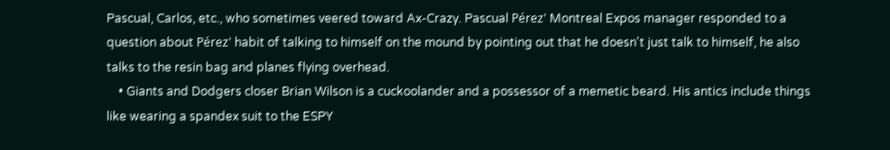Pascual, Carlos, etc., who sometimes veered toward Ax-Crazy. Pascual Pérez' Montreal Expos manager responded to a question about Pérez' habit of talking to himself on the mound by pointing out that he doesn't just talk to himself, he also talks to the resin bag and planes flying overhead.
    • Giants and Dodgers closer Brian Wilson is a cuckoolander and a possessor of a memetic beard. His antics include things like wearing a spandex suit to the ESPY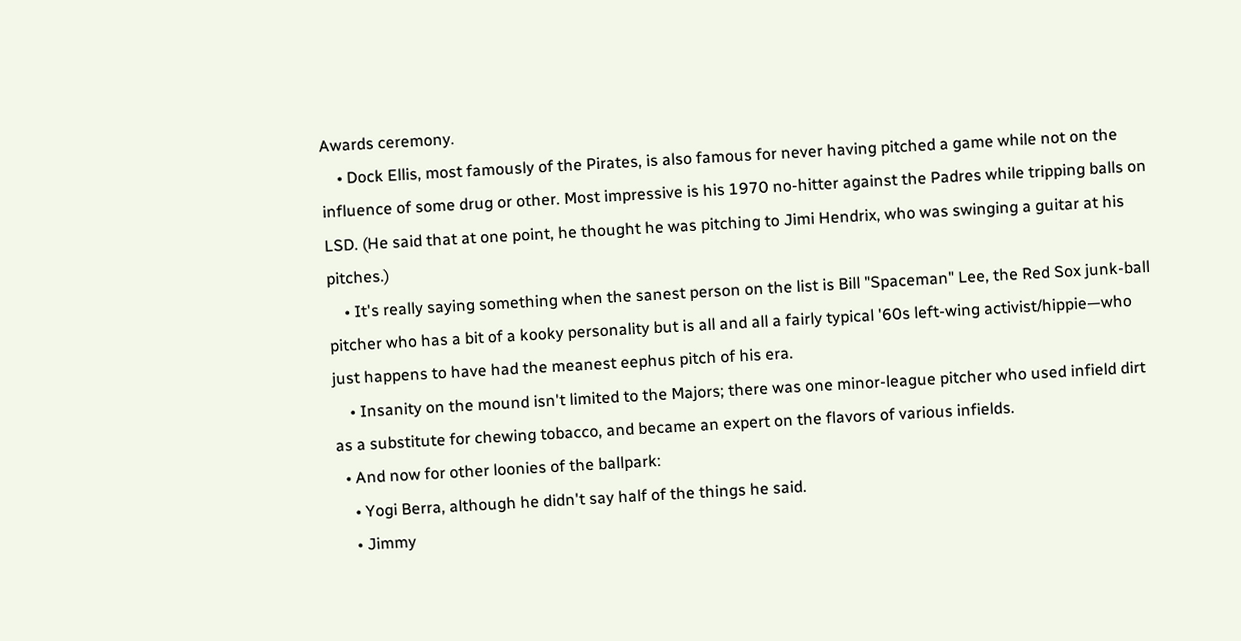Awards ceremony.
    • Dock Ellis, most famously of the Pirates, is also famous for never having pitched a game while not on the influence of some drug or other. Most impressive is his 1970 no-hitter against the Padres while tripping balls on LSD. (He said that at one point, he thought he was pitching to Jimi Hendrix, who was swinging a guitar at his pitches.)
    • It's really saying something when the sanest person on the list is Bill "Spaceman" Lee, the Red Sox junk-ball pitcher who has a bit of a kooky personality but is all and all a fairly typical '60s left-wing activist/hippie—who just happens to have had the meanest eephus pitch of his era.
    • Insanity on the mound isn't limited to the Majors; there was one minor-league pitcher who used infield dirt as a substitute for chewing tobacco, and became an expert on the flavors of various infields.
  • And now for other loonies of the ballpark:
    • Yogi Berra, although he didn't say half of the things he said.
    • Jimmy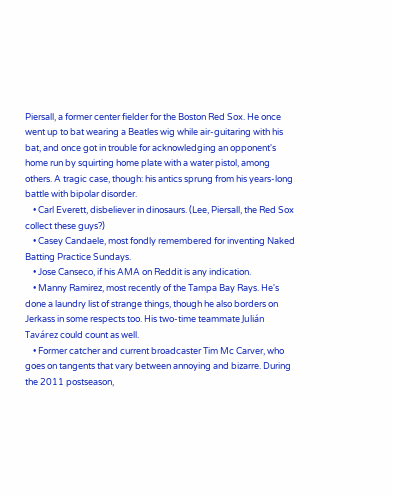Piersall, a former center fielder for the Boston Red Sox. He once went up to bat wearing a Beatles wig while air-guitaring with his bat, and once got in trouble for acknowledging an opponent's home run by squirting home plate with a water pistol, among others. A tragic case, though: his antics sprung from his years-long battle with bipolar disorder.
    • Carl Everett, disbeliever in dinosaurs. (Lee, Piersall, the Red Sox collect these guys?)
    • Casey Candaele, most fondly remembered for inventing Naked Batting Practice Sundays.
    • Jose Canseco, if his AMA on Reddit is any indication.
    • Manny Ramirez, most recently of the Tampa Bay Rays. He's done a laundry list of strange things, though he also borders on Jerkass in some respects too. His two-time teammate Julián Tavárez could count as well.
    • Former catcher and current broadcaster Tim Mc Carver, who goes on tangents that vary between annoying and bizarre. During the 2011 postseason,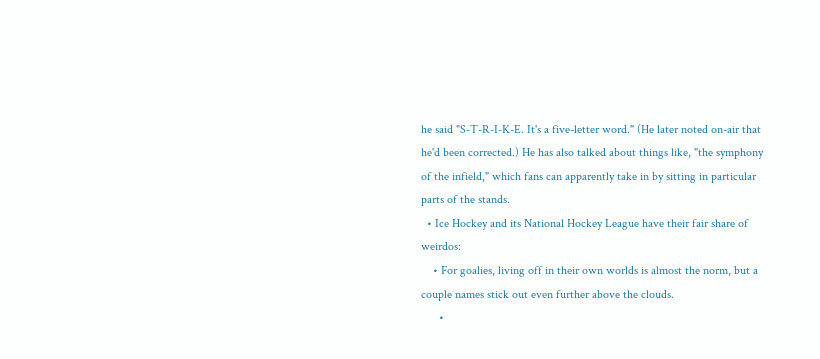he said "S-T-R-I-K-E. It's a five-letter word." (He later noted on-air that he'd been corrected.) He has also talked about things like, "the symphony of the infield," which fans can apparently take in by sitting in particular parts of the stands.
  • Ice Hockey and its National Hockey League have their fair share of weirdos:
    • For goalies, living off in their own worlds is almost the norm, but a couple names stick out even further above the clouds.
      •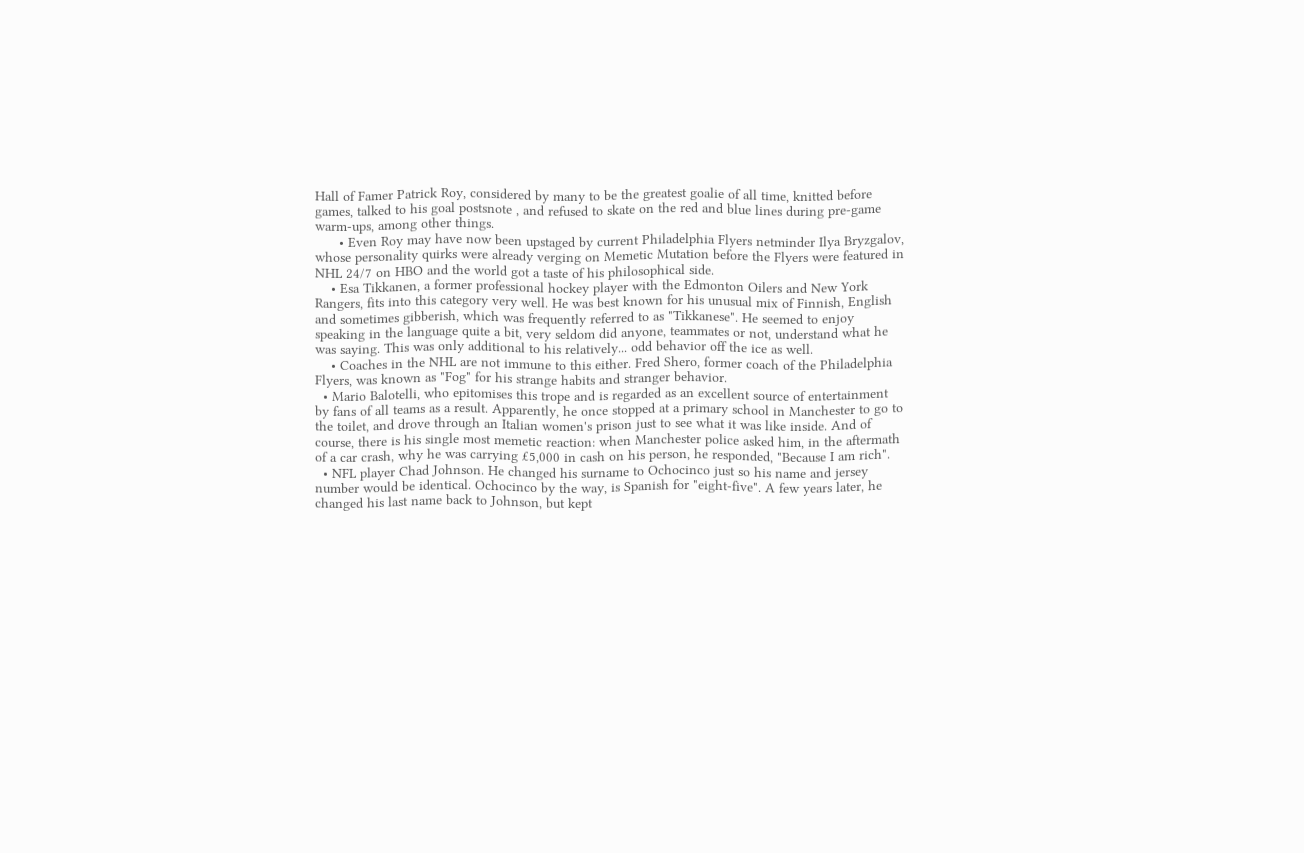Hall of Famer Patrick Roy, considered by many to be the greatest goalie of all time, knitted before games, talked to his goal postsnote , and refused to skate on the red and blue lines during pre-game warm-ups, among other things.
      • Even Roy may have now been upstaged by current Philadelphia Flyers netminder Ilya Bryzgalov, whose personality quirks were already verging on Memetic Mutation before the Flyers were featured in NHL 24/7 on HBO and the world got a taste of his philosophical side.
    • Esa Tikkanen, a former professional hockey player with the Edmonton Oilers and New York Rangers, fits into this category very well. He was best known for his unusual mix of Finnish, English and sometimes gibberish, which was frequently referred to as "Tikkanese". He seemed to enjoy speaking in the language quite a bit, very seldom did anyone, teammates or not, understand what he was saying. This was only additional to his relatively... odd behavior off the ice as well.
    • Coaches in the NHL are not immune to this either. Fred Shero, former coach of the Philadelphia Flyers, was known as "Fog" for his strange habits and stranger behavior.
  • Mario Balotelli, who epitomises this trope and is regarded as an excellent source of entertainment by fans of all teams as a result. Apparently, he once stopped at a primary school in Manchester to go to the toilet, and drove through an Italian women's prison just to see what it was like inside. And of course, there is his single most memetic reaction: when Manchester police asked him, in the aftermath of a car crash, why he was carrying £5,000 in cash on his person, he responded, "Because I am rich".
  • NFL player Chad Johnson. He changed his surname to Ochocinco just so his name and jersey number would be identical. Ochocinco by the way, is Spanish for "eight-five". A few years later, he changed his last name back to Johnson, but kept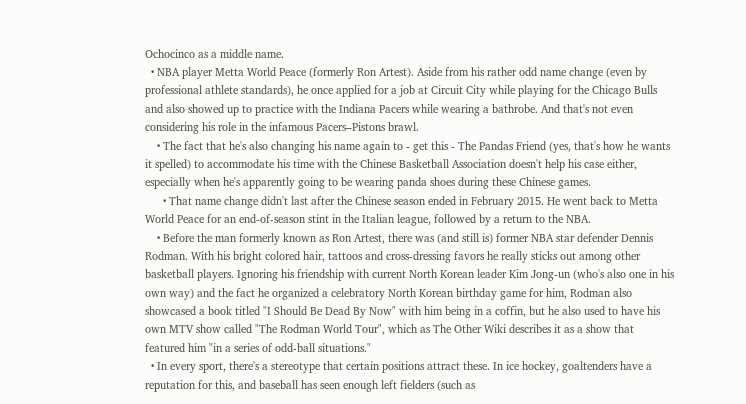Ochocinco as a middle name.
  • NBA player Metta World Peace (formerly Ron Artest). Aside from his rather odd name change (even by professional athlete standards), he once applied for a job at Circuit City while playing for the Chicago Bulls and also showed up to practice with the Indiana Pacers while wearing a bathrobe. And that's not even considering his role in the infamous Pacers–Pistons brawl.
    • The fact that he's also changing his name again to - get this - The Pandas Friend (yes, that's how he wants it spelled) to accommodate his time with the Chinese Basketball Association doesn't help his case either, especially when he's apparently going to be wearing panda shoes during these Chinese games.
      • That name change didn't last after the Chinese season ended in February 2015. He went back to Metta World Peace for an end-of-season stint in the Italian league, followed by a return to the NBA.
    • Before the man formerly known as Ron Artest, there was (and still is) former NBA star defender Dennis Rodman. With his bright colored hair, tattoos and cross-dressing favors he really sticks out among other basketball players. Ignoring his friendship with current North Korean leader Kim Jong-un (who's also one in his own way) and the fact he organized a celebratory North Korean birthday game for him, Rodman also showcased a book titled "I Should Be Dead By Now" with him being in a coffin, but he also used to have his own MTV show called "The Rodman World Tour", which as The Other Wiki describes it as a show that featured him "in a series of odd-ball situations."
  • In every sport, there's a stereotype that certain positions attract these. In ice hockey, goaltenders have a reputation for this, and baseball has seen enough left fielders (such as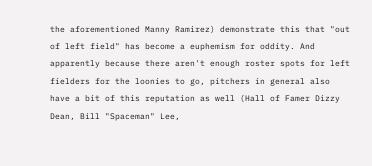the aforementioned Manny Ramirez) demonstrate this that "out of left field" has become a euphemism for oddity. And apparently because there aren't enough roster spots for left fielders for the loonies to go, pitchers in general also have a bit of this reputation as well (Hall of Famer Dizzy Dean, Bill "Spaceman" Lee,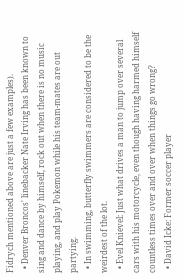Fidrych mentioned above are just a few examples).
  • Denver Broncos' linebacker Nate Irving has been known to sing and dance by himself, rock out when there is no music playing, and play Pokemon while his team-mates are out partying.
  • In swimming, butterfly swimmers are considered to be the weirdest of the lot.
  • Evel Knievel: Just what drives a man to jump over several cars with his motorcycle, even though having harmed himself countless times over and over when things go wrong?
  • David Icke: Former soccer player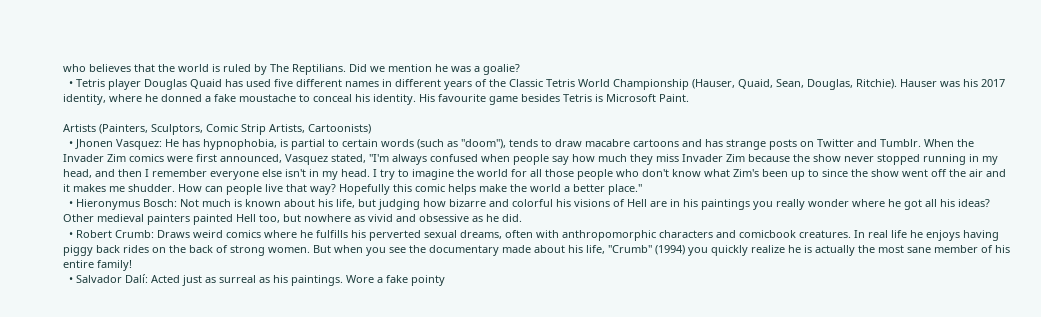who believes that the world is ruled by The Reptilians. Did we mention he was a goalie?
  • Tetris player Douglas Quaid has used five different names in different years of the Classic Tetris World Championship (Hauser, Quaid, Sean, Douglas, Ritchie). Hauser was his 2017 identity, where he donned a fake moustache to conceal his identity. His favourite game besides Tetris is Microsoft Paint.

Artists (Painters, Sculptors, Comic Strip Artists, Cartoonists)
  • Jhonen Vasquez: He has hypnophobia, is partial to certain words (such as "doom"), tends to draw macabre cartoons and has strange posts on Twitter and Tumblr. When the Invader Zim comics were first announced, Vasquez stated, "I'm always confused when people say how much they miss Invader Zim because the show never stopped running in my head, and then I remember everyone else isn't in my head. I try to imagine the world for all those people who don't know what Zim's been up to since the show went off the air and it makes me shudder. How can people live that way? Hopefully this comic helps make the world a better place."
  • Hieronymus Bosch: Not much is known about his life, but judging how bizarre and colorful his visions of Hell are in his paintings you really wonder where he got all his ideas? Other medieval painters painted Hell too, but nowhere as vivid and obsessive as he did.
  • Robert Crumb: Draws weird comics where he fulfills his perverted sexual dreams, often with anthropomorphic characters and comicbook creatures. In real life he enjoys having piggy back rides on the back of strong women. But when you see the documentary made about his life, "Crumb" (1994) you quickly realize he is actually the most sane member of his entire family!
  • Salvador Dalí: Acted just as surreal as his paintings. Wore a fake pointy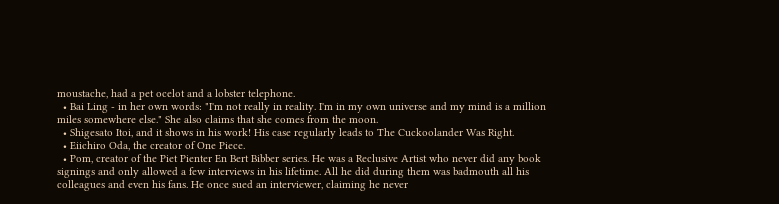moustache, had a pet ocelot and a lobster telephone.
  • Bai Ling - in her own words: "I'm not really in reality. I'm in my own universe and my mind is a million miles somewhere else." She also claims that she comes from the moon.
  • Shigesato Itoi, and it shows in his work! His case regularly leads to The Cuckoolander Was Right.
  • Eiichiro Oda, the creator of One Piece.
  • Pom, creator of the Piet Pienter En Bert Bibber series. He was a Reclusive Artist who never did any book signings and only allowed a few interviews in his lifetime. All he did during them was badmouth all his colleagues and even his fans. He once sued an interviewer, claiming he never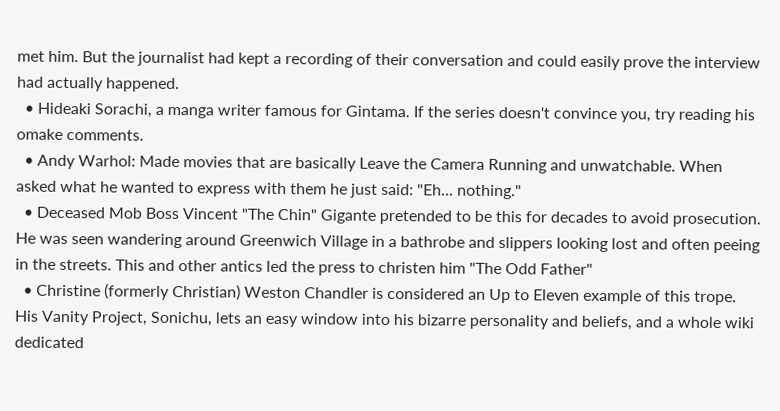met him. But the journalist had kept a recording of their conversation and could easily prove the interview had actually happened.
  • Hideaki Sorachi, a manga writer famous for Gintama. If the series doesn't convince you, try reading his omake comments.
  • Andy Warhol: Made movies that are basically Leave the Camera Running and unwatchable. When asked what he wanted to express with them he just said: "Eh... nothing."
  • Deceased Mob Boss Vincent "The Chin" Gigante pretended to be this for decades to avoid prosecution. He was seen wandering around Greenwich Village in a bathrobe and slippers looking lost and often peeing in the streets. This and other antics led the press to christen him "The Odd Father"
  • Christine (formerly Christian) Weston Chandler is considered an Up to Eleven example of this trope. His Vanity Project, Sonichu, lets an easy window into his bizarre personality and beliefs, and a whole wiki dedicated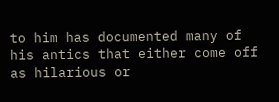to him has documented many of his antics that either come off as hilarious or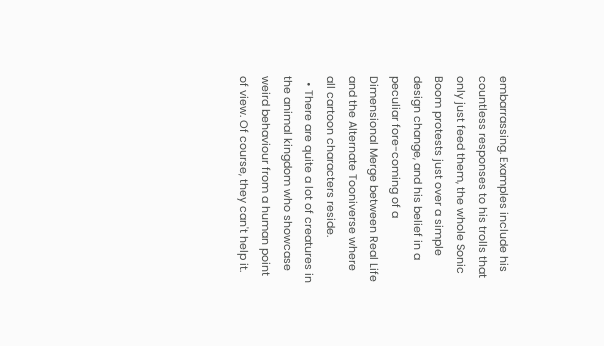embarrassing. Examples include his countless responses to his trolls that only just feed them, the whole Sonic Boom protests just over a simple design change, and his belief in a peculiar fore-coming of a Dimensional Merge between Real Life and the Alternate Tooniverse where all cartoon characters reside.
  • There are quite a lot of creatures in the animal kingdom who showcase weird behaviour from a human point of view. Of course, they can't help it.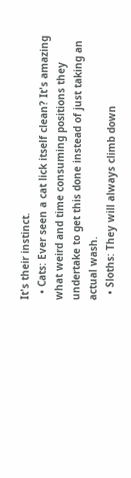It's their instinct.
  • Cats: Ever seen a cat lick itself clean? It's amazing what weird and time consuming positions they undertake to get this done instead of just taking an actual wash.
  • Sloths: They will always climb down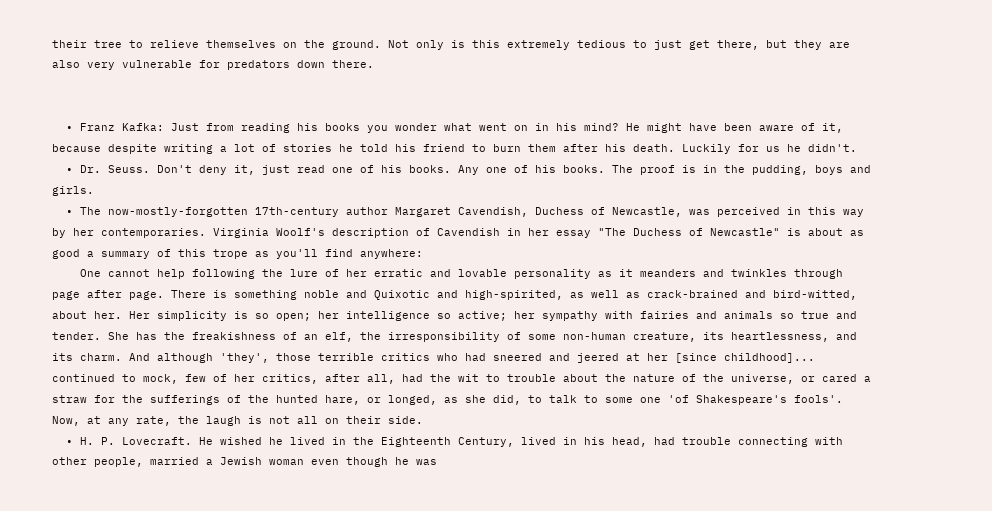their tree to relieve themselves on the ground. Not only is this extremely tedious to just get there, but they are also very vulnerable for predators down there.


  • Franz Kafka: Just from reading his books you wonder what went on in his mind? He might have been aware of it, because despite writing a lot of stories he told his friend to burn them after his death. Luckily for us he didn't.
  • Dr. Seuss. Don't deny it, just read one of his books. Any one of his books. The proof is in the pudding, boys and girls.
  • The now-mostly-forgotten 17th-century author Margaret Cavendish, Duchess of Newcastle, was perceived in this way by her contemporaries. Virginia Woolf's description of Cavendish in her essay "The Duchess of Newcastle" is about as good a summary of this trope as you'll find anywhere:
    One cannot help following the lure of her erratic and lovable personality as it meanders and twinkles through page after page. There is something noble and Quixotic and high-spirited, as well as crack-brained and bird-witted, about her. Her simplicity is so open; her intelligence so active; her sympathy with fairies and animals so true and tender. She has the freakishness of an elf, the irresponsibility of some non-human creature, its heartlessness, and its charm. And although 'they', those terrible critics who had sneered and jeered at her [since childhood]... continued to mock, few of her critics, after all, had the wit to trouble about the nature of the universe, or cared a straw for the sufferings of the hunted hare, or longed, as she did, to talk to some one 'of Shakespeare's fools'. Now, at any rate, the laugh is not all on their side.
  • H. P. Lovecraft. He wished he lived in the Eighteenth Century, lived in his head, had trouble connecting with other people, married a Jewish woman even though he was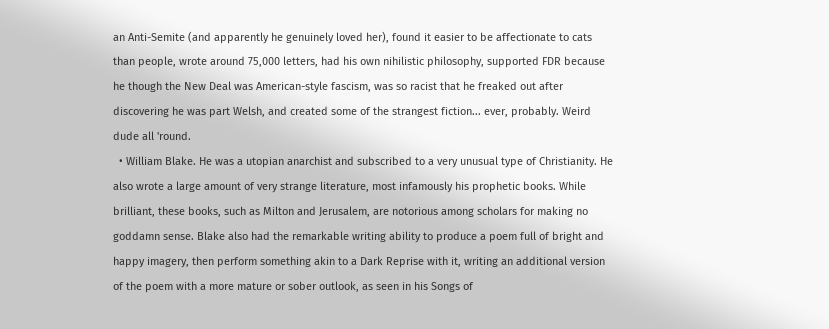an Anti-Semite (and apparently he genuinely loved her), found it easier to be affectionate to cats than people, wrote around 75,000 letters, had his own nihilistic philosophy, supported FDR because he though the New Deal was American-style fascism, was so racist that he freaked out after discovering he was part Welsh, and created some of the strangest fiction... ever, probably. Weird dude all 'round.
  • William Blake. He was a utopian anarchist and subscribed to a very unusual type of Christianity. He also wrote a large amount of very strange literature, most infamously his prophetic books. While brilliant, these books, such as Milton and Jerusalem, are notorious among scholars for making no goddamn sense. Blake also had the remarkable writing ability to produce a poem full of bright and happy imagery, then perform something akin to a Dark Reprise with it, writing an additional version of the poem with a more mature or sober outlook, as seen in his Songs of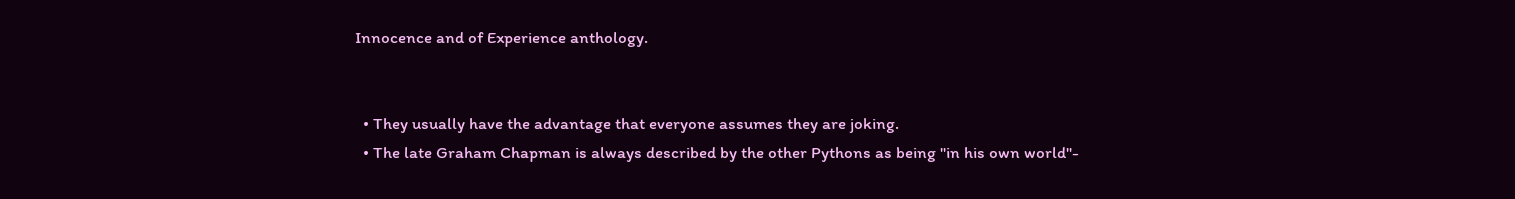Innocence and of Experience anthology.


  • They usually have the advantage that everyone assumes they are joking.
  • The late Graham Chapman is always described by the other Pythons as being "in his own world"-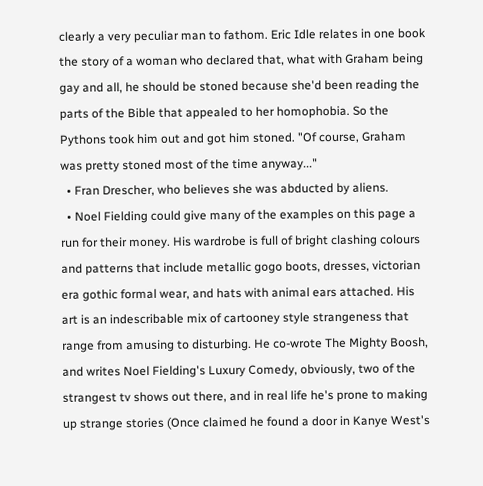clearly a very peculiar man to fathom. Eric Idle relates in one book the story of a woman who declared that, what with Graham being gay and all, he should be stoned because she'd been reading the parts of the Bible that appealed to her homophobia. So the Pythons took him out and got him stoned. "Of course, Graham was pretty stoned most of the time anyway..."
  • Fran Drescher, who believes she was abducted by aliens.
  • Noel Fielding could give many of the examples on this page a run for their money. His wardrobe is full of bright clashing colours and patterns that include metallic gogo boots, dresses, victorian era gothic formal wear, and hats with animal ears attached. His art is an indescribable mix of cartooney style strangeness that range from amusing to disturbing. He co-wrote The Mighty Boosh, and writes Noel Fielding's Luxury Comedy, obviously, two of the strangest tv shows out there, and in real life he's prone to making up strange stories (Once claimed he found a door in Kanye West's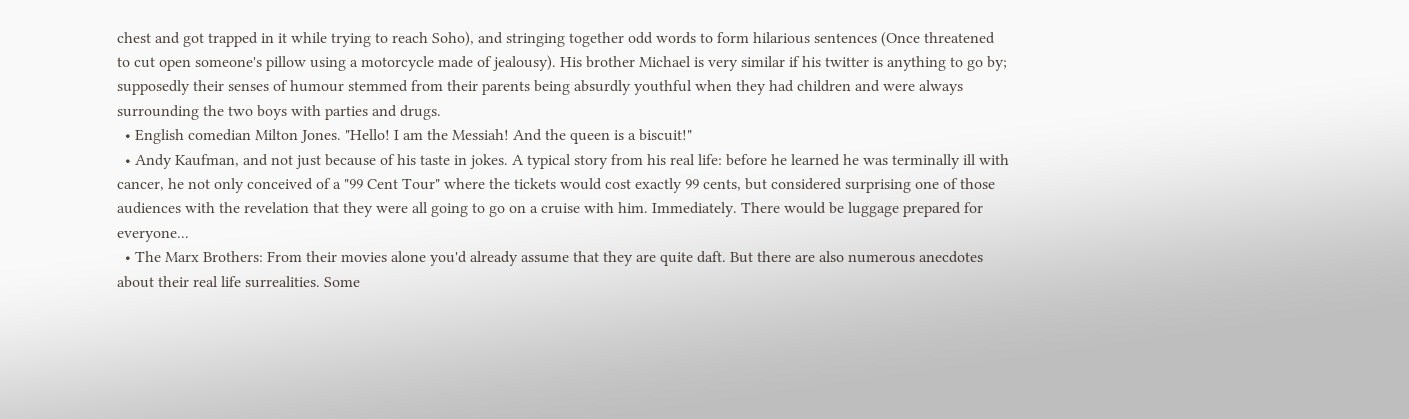chest and got trapped in it while trying to reach Soho), and stringing together odd words to form hilarious sentences (Once threatened to cut open someone's pillow using a motorcycle made of jealousy). His brother Michael is very similar if his twitter is anything to go by; supposedly their senses of humour stemmed from their parents being absurdly youthful when they had children and were always surrounding the two boys with parties and drugs.
  • English comedian Milton Jones. "Hello! I am the Messiah! And the queen is a biscuit!"
  • Andy Kaufman, and not just because of his taste in jokes. A typical story from his real life: before he learned he was terminally ill with cancer, he not only conceived of a "99 Cent Tour" where the tickets would cost exactly 99 cents, but considered surprising one of those audiences with the revelation that they were all going to go on a cruise with him. Immediately. There would be luggage prepared for everyone...
  • The Marx Brothers: From their movies alone you'd already assume that they are quite daft. But there are also numerous anecdotes about their real life surrealities. Some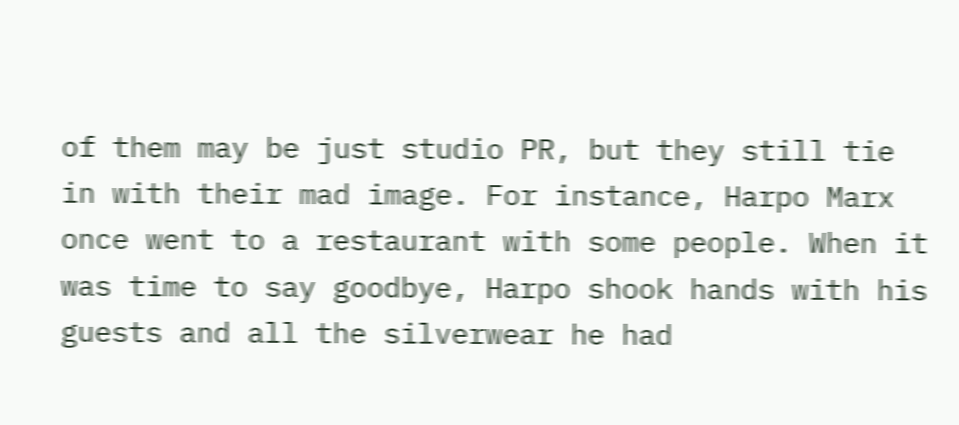of them may be just studio PR, but they still tie in with their mad image. For instance, Harpo Marx once went to a restaurant with some people. When it was time to say goodbye, Harpo shook hands with his guests and all the silverwear he had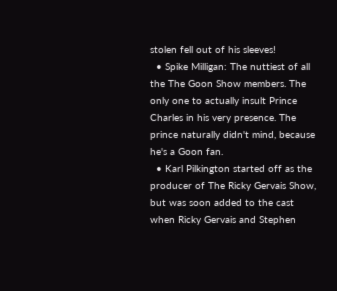stolen fell out of his sleeves!
  • Spike Milligan: The nuttiest of all the The Goon Show members. The only one to actually insult Prince Charles in his very presence. The prince naturally didn't mind, because he's a Goon fan.
  • Karl Pilkington started off as the producer of The Ricky Gervais Show, but was soon added to the cast when Ricky Gervais and Stephen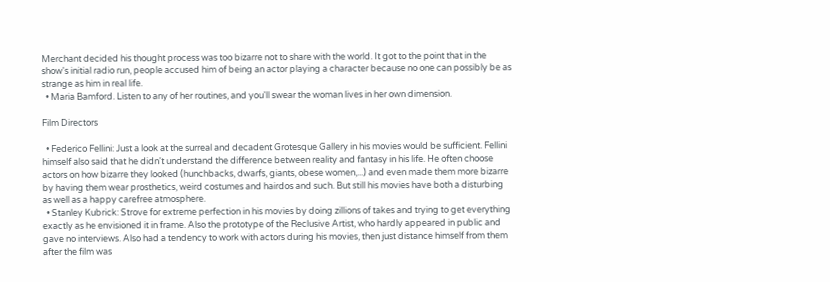Merchant decided his thought process was too bizarre not to share with the world. It got to the point that in the show's initial radio run, people accused him of being an actor playing a character because no one can possibly be as strange as him in real life.
  • Maria Bamford. Listen to any of her routines, and you'll swear the woman lives in her own dimension.

Film Directors

  • Federico Fellini: Just a look at the surreal and decadent Grotesque Gallery in his movies would be sufficient. Fellini himself also said that he didn't understand the difference between reality and fantasy in his life. He often choose actors on how bizarre they looked (hunchbacks, dwarfs, giants, obese women,...) and even made them more bizarre by having them wear prosthetics, weird costumes and hairdos and such. But still his movies have both a disturbing as well as a happy carefree atmosphere.
  • Stanley Kubrick: Strove for extreme perfection in his movies by doing zillions of takes and trying to get everything exactly as he envisioned it in frame. Also the prototype of the Reclusive Artist, who hardly appeared in public and gave no interviews. Also had a tendency to work with actors during his movies, then just distance himself from them after the film was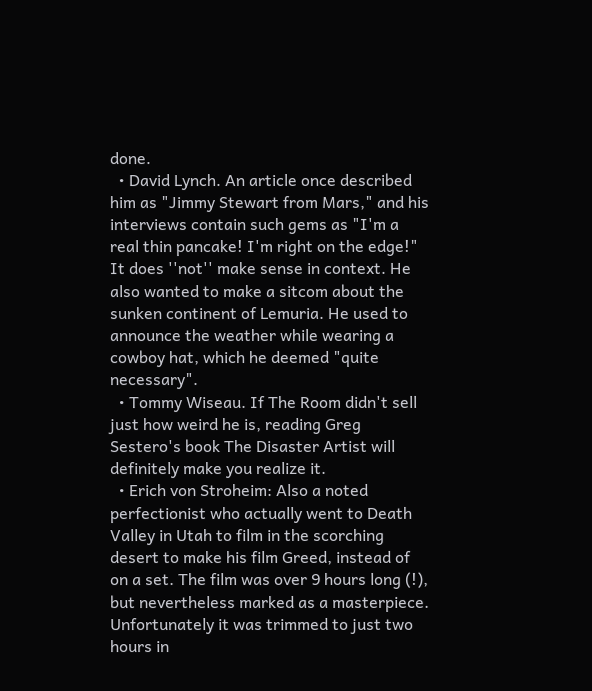done.
  • David Lynch. An article once described him as "Jimmy Stewart from Mars," and his interviews contain such gems as "I'm a real thin pancake! I'm right on the edge!" It does ''not'' make sense in context. He also wanted to make a sitcom about the sunken continent of Lemuria. He used to announce the weather while wearing a cowboy hat, which he deemed "quite necessary".
  • Tommy Wiseau. If The Room didn't sell just how weird he is, reading Greg Sestero's book The Disaster Artist will definitely make you realize it.
  • Erich von Stroheim: Also a noted perfectionist who actually went to Death Valley in Utah to film in the scorching desert to make his film Greed, instead of on a set. The film was over 9 hours long (!), but nevertheless marked as a masterpiece. Unfortunately it was trimmed to just two hours in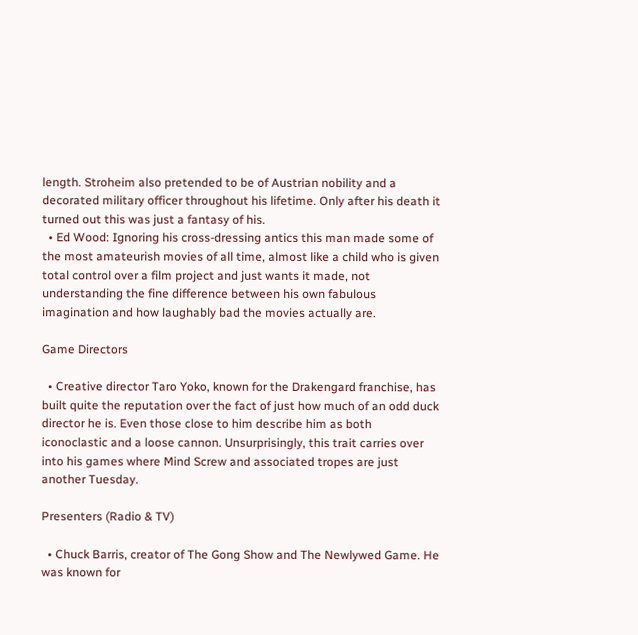length. Stroheim also pretended to be of Austrian nobility and a decorated military officer throughout his lifetime. Only after his death it turned out this was just a fantasy of his.
  • Ed Wood: Ignoring his cross-dressing antics this man made some of the most amateurish movies of all time, almost like a child who is given total control over a film project and just wants it made, not understanding the fine difference between his own fabulous imagination and how laughably bad the movies actually are.

Game Directors

  • Creative director Taro Yoko, known for the Drakengard franchise, has built quite the reputation over the fact of just how much of an odd duck director he is. Even those close to him describe him as both iconoclastic and a loose cannon. Unsurprisingly, this trait carries over into his games where Mind Screw and associated tropes are just another Tuesday.

Presenters (Radio & TV)

  • Chuck Barris, creator of The Gong Show and The Newlywed Game. He was known for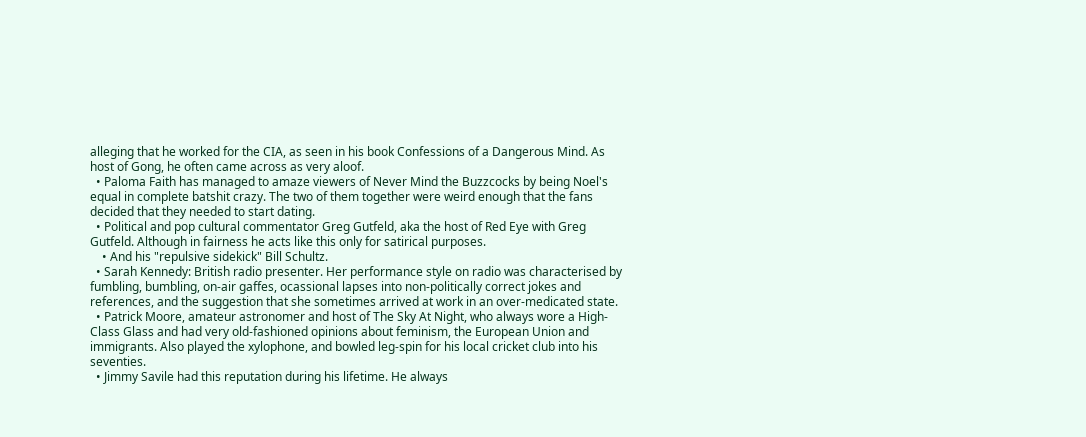alleging that he worked for the CIA, as seen in his book Confessions of a Dangerous Mind. As host of Gong, he often came across as very aloof.
  • Paloma Faith has managed to amaze viewers of Never Mind the Buzzcocks by being Noel's equal in complete batshit crazy. The two of them together were weird enough that the fans decided that they needed to start dating.
  • Political and pop cultural commentator Greg Gutfeld, aka the host of Red Eye with Greg Gutfeld. Although in fairness he acts like this only for satirical purposes.
    • And his "repulsive sidekick" Bill Schultz.
  • Sarah Kennedy: British radio presenter. Her performance style on radio was characterised by fumbling, bumbling, on-air gaffes, ocassional lapses into non-politically correct jokes and references, and the suggestion that she sometimes arrived at work in an over-medicated state.
  • Patrick Moore, amateur astronomer and host of The Sky At Night, who always wore a High-Class Glass and had very old-fashioned opinions about feminism, the European Union and immigrants. Also played the xylophone, and bowled leg-spin for his local cricket club into his seventies.
  • Jimmy Savile had this reputation during his lifetime. He always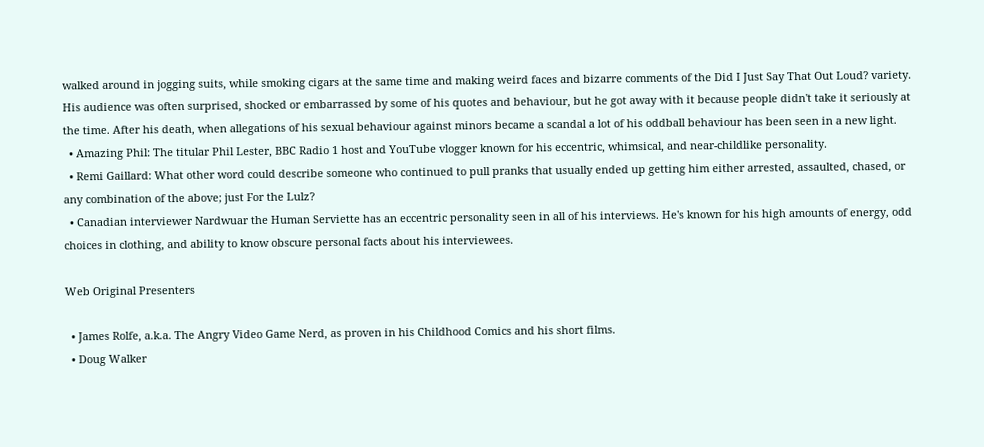walked around in jogging suits, while smoking cigars at the same time and making weird faces and bizarre comments of the Did I Just Say That Out Loud? variety. His audience was often surprised, shocked or embarrassed by some of his quotes and behaviour, but he got away with it because people didn't take it seriously at the time. After his death, when allegations of his sexual behaviour against minors became a scandal a lot of his oddball behaviour has been seen in a new light.
  • Amazing Phil: The titular Phil Lester, BBC Radio 1 host and YouTube vlogger known for his eccentric, whimsical, and near-childlike personality.
  • Remi Gaillard: What other word could describe someone who continued to pull pranks that usually ended up getting him either arrested, assaulted, chased, or any combination of the above; just For the Lulz?
  • Canadian interviewer Nardwuar the Human Serviette has an eccentric personality seen in all of his interviews. He's known for his high amounts of energy, odd choices in clothing, and ability to know obscure personal facts about his interviewees.

Web Original Presenters

  • James Rolfe, a.k.a. The Angry Video Game Nerd, as proven in his Childhood Comics and his short films.
  • Doug Walker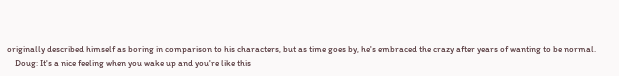originally described himself as boring in comparison to his characters, but as time goes by, he's embraced the crazy after years of wanting to be normal.
    Doug: It's a nice feeling when you wake up and you're like this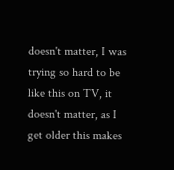doesn't matter, I was trying so hard to be like this on TV, it doesn't matter, as I get older this makes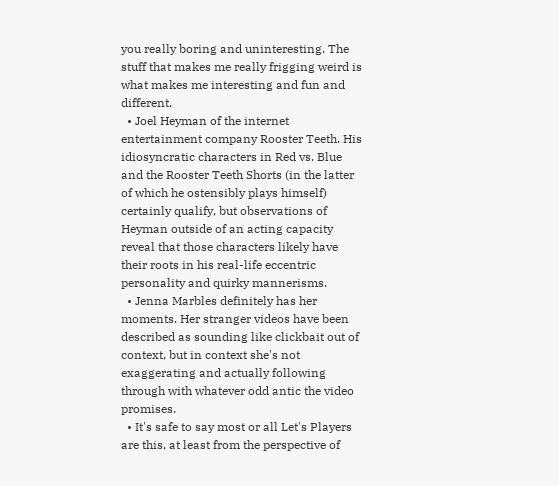you really boring and uninteresting. The stuff that makes me really frigging weird is what makes me interesting and fun and different.
  • Joel Heyman of the internet entertainment company Rooster Teeth. His idiosyncratic characters in Red vs. Blue and the Rooster Teeth Shorts (in the latter of which he ostensibly plays himself) certainly qualify, but observations of Heyman outside of an acting capacity reveal that those characters likely have their roots in his real-life eccentric personality and quirky mannerisms.
  • Jenna Marbles definitely has her moments. Her stranger videos have been described as sounding like clickbait out of context, but in context she's not exaggerating and actually following through with whatever odd antic the video promises.
  • It's safe to say most or all Let's Players are this, at least from the perspective of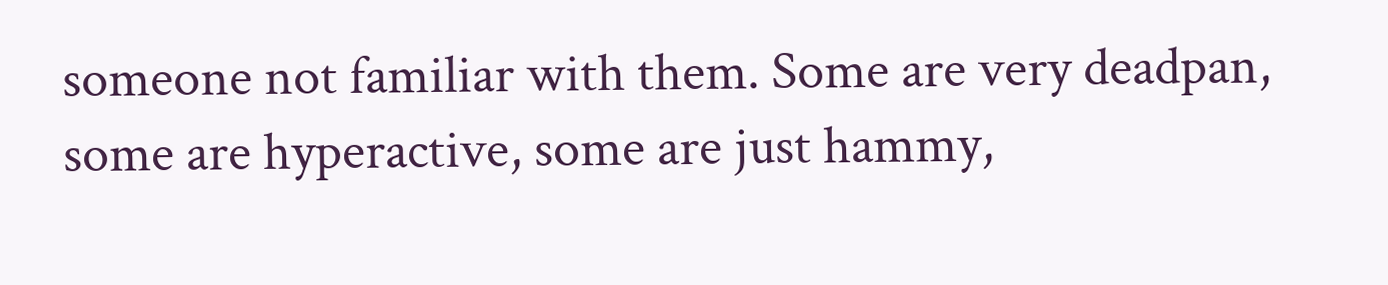someone not familiar with them. Some are very deadpan, some are hyperactive, some are just hammy,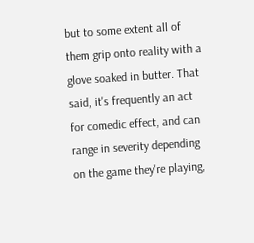but to some extent all of them grip onto reality with a glove soaked in butter. That said, it's frequently an act for comedic effect, and can range in severity depending on the game they're playing,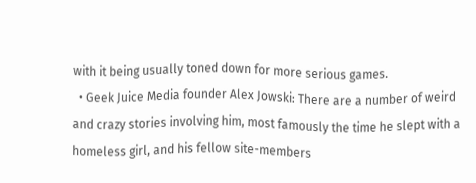with it being usually toned down for more serious games.
  • Geek Juice Media founder Alex Jowski: There are a number of weird and crazy stories involving him, most famously the time he slept with a homeless girl, and his fellow site-members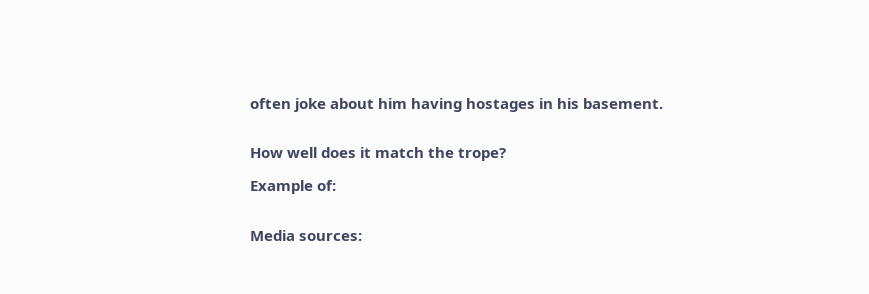often joke about him having hostages in his basement.


How well does it match the trope?

Example of:


Media sources: